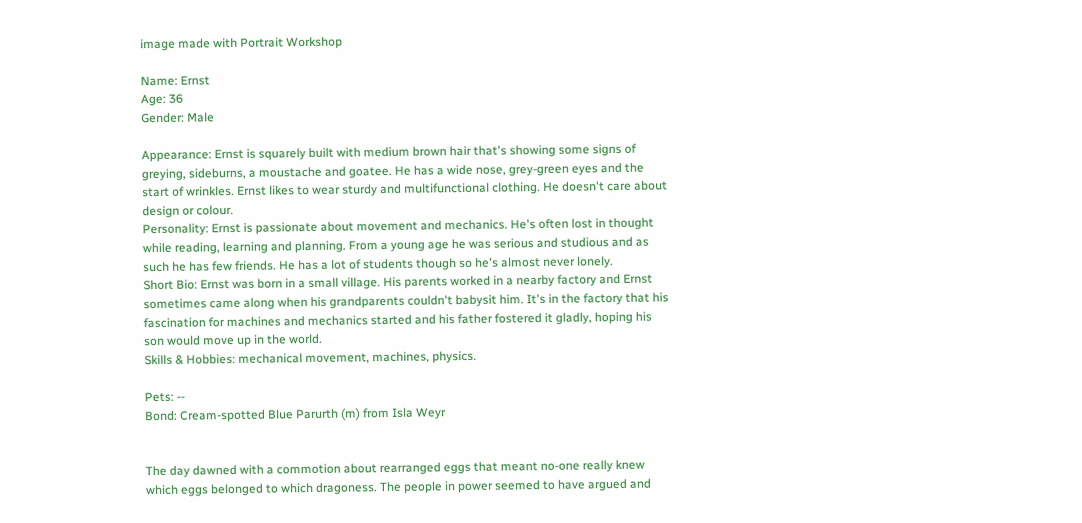image made with Portrait Workshop

Name: Ernst
Age: 36
Gender: Male

Appearance: Ernst is squarely built with medium brown hair that's showing some signs of greying, sideburns, a moustache and goatee. He has a wide nose, grey-green eyes and the start of wrinkles. Ernst likes to wear sturdy and multifunctional clothing. He doesn't care about design or colour.
Personality: Ernst is passionate about movement and mechanics. He's often lost in thought while reading, learning and planning. From a young age he was serious and studious and as such he has few friends. He has a lot of students though so he's almost never lonely.
Short Bio: Ernst was born in a small village. His parents worked in a nearby factory and Ernst sometimes came along when his grandparents couldn't babysit him. It's in the factory that his fascination for machines and mechanics started and his father fostered it gladly, hoping his son would move up in the world.
Skills & Hobbies: mechanical movement, machines, physics.

Pets: --
Bond: Cream-spotted Blue Parurth (m) from Isla Weyr


The day dawned with a commotion about rearranged eggs that meant no-one really knew which eggs belonged to which dragoness. The people in power seemed to have argued and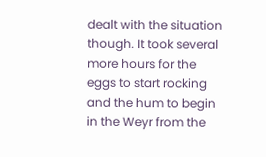dealt with the situation though. It took several more hours for the eggs to start rocking and the hum to begin in the Weyr from the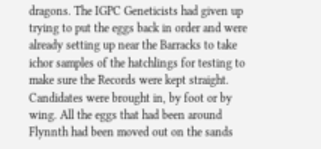dragons. The IGPC Geneticists had given up trying to put the eggs back in order and were already setting up near the Barracks to take ichor samples of the hatchlings for testing to make sure the Records were kept straight.
Candidates were brought in, by foot or by wing. All the eggs that had been around Flynnth had been moved out on the sands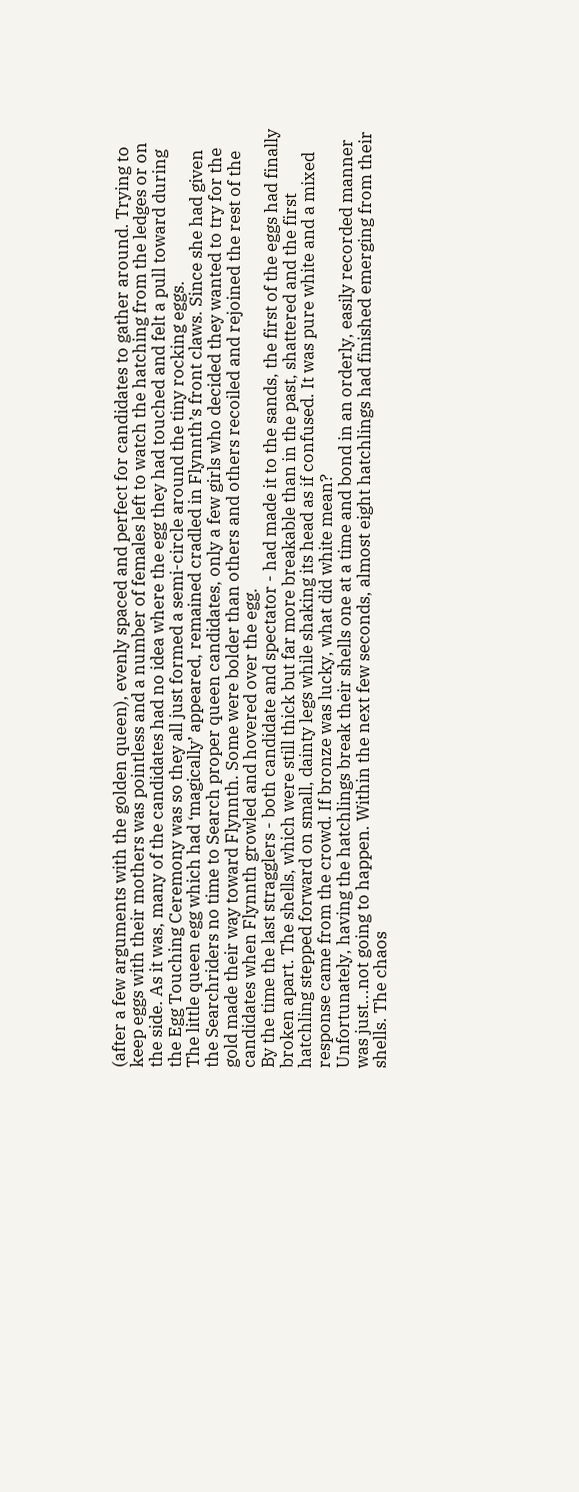(after a few arguments with the golden queen), evenly spaced and perfect for candidates to gather around. Trying to keep eggs with their mothers was pointless and a number of females left to watch the hatching from the ledges or on the side. As it was, many of the candidates had no idea where the egg they had touched and felt a pull toward during the Egg Touching Ceremony was so they all just formed a semi-circle around the tiny rocking eggs.
The little queen egg which had ‘magically’ appeared, remained cradled in Flynnth’s front claws. Since she had given the Searchriders no time to Search proper queen candidates, only a few girls who decided they wanted to try for the gold made their way toward Flynnth. Some were bolder than others and others recoiled and rejoined the rest of the candidates when Flynnth growled and hovered over the egg.
By the time the last stragglers - both candidate and spectator - had made it to the sands, the first of the eggs had finally broken apart. The shells, which were still thick but far more breakable than in the past, shattered and the first hatchling stepped forward on small, dainty legs while shaking its head as if confused. It was pure white and a mixed response came from the crowd. If bronze was lucky, what did white mean?
Unfortunately, having the hatchlings break their shells one at a time and bond in an orderly, easily recorded manner was just...not going to happen. Within the next few seconds, almost eight hatchlings had finished emerging from their shells. The chaos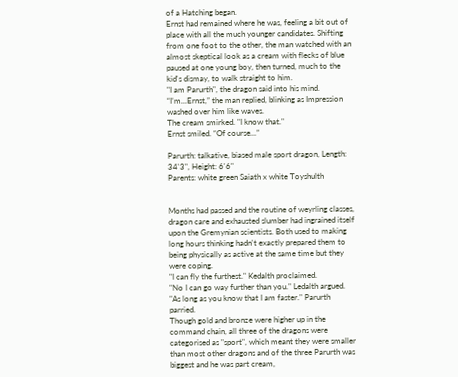of a Hatching began.
Ernst had remained where he was, feeling a bit out of place with all the much younger candidates. Shifting from one foot to the other, the man watched with an almost skeptical look as a cream with flecks of blue paused at one young boy, then turned, much to the kid's dismay, to walk straight to him.
"I am Parurth", the dragon said into his mind.
“I’m...Ernst,” the man replied, blinking as Impression washed over him like waves.
The cream smirked. "I know that."
Ernst smiled. “Of course...”

Parurth: talkative, biased male sport dragon, Length: 34'3", Height: 6'6"
Parents: white green Saiath x white Toyshulth


Months had passed and the routine of weyrling classes, dragon care and exhausted slumber had ingrained itself upon the Gremynian scientists. Both used to making long hours thinking hadn't exactly prepared them to being physically as active at the same time but they were coping.
"I can fly the furthest." Kedalth proclaimed.
"No I can go way further than you." Ledalth argued.
"As long as you know that I am faster." Parurth parried.
Though gold and bronze were higher up in the command chain, all three of the dragons were categorised as "sport", which meant they were smaller than most other dragons and of the three Parurth was biggest and he was part cream,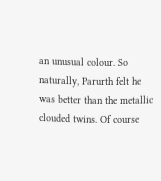an unusual colour. So naturally, Parurth felt he was better than the metallic clouded twins. Of course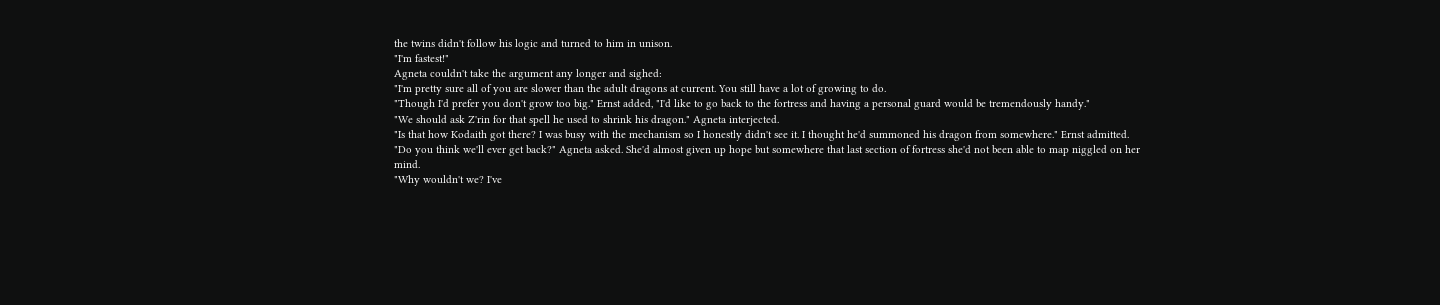the twins didn't follow his logic and turned to him in unison.
"I'm fastest!"
Agneta couldn't take the argument any longer and sighed:
"I'm pretty sure all of you are slower than the adult dragons at current. You still have a lot of growing to do.
"Though I'd prefer you don't grow too big." Ernst added, "I'd like to go back to the fortress and having a personal guard would be tremendously handy."
"We should ask Z'rin for that spell he used to shrink his dragon." Agneta interjected.
"Is that how Kodaith got there? I was busy with the mechanism so I honestly didn't see it. I thought he'd summoned his dragon from somewhere." Ernst admitted.
"Do you think we'll ever get back?" Agneta asked. She'd almost given up hope but somewhere that last section of fortress she'd not been able to map niggled on her mind.
"Why wouldn't we? I've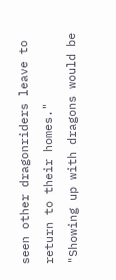seen other dragonriders leave to return to their homes."
"Showing up with dragons would be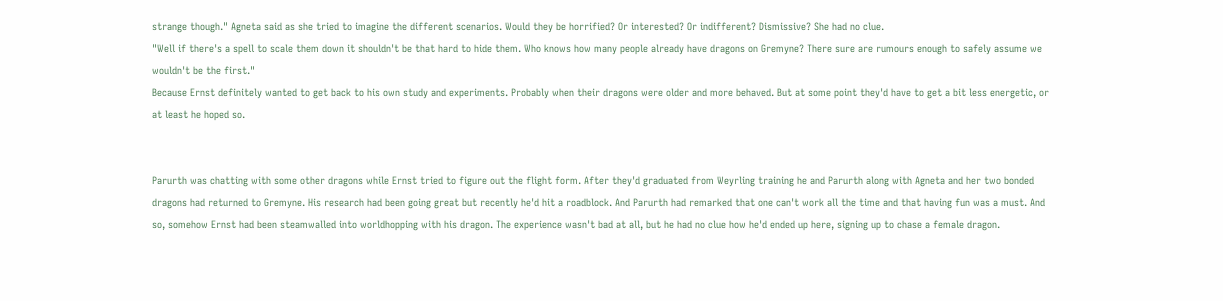strange though." Agneta said as she tried to imagine the different scenarios. Would they be horrified? Or interested? Or indifferent? Dismissive? She had no clue.
"Well if there's a spell to scale them down it shouldn't be that hard to hide them. Who knows how many people already have dragons on Gremyne? There sure are rumours enough to safely assume we wouldn't be the first."
Because Ernst definitely wanted to get back to his own study and experiments. Probably when their dragons were older and more behaved. But at some point they'd have to get a bit less energetic, or at least he hoped so.


Parurth was chatting with some other dragons while Ernst tried to figure out the flight form. After they'd graduated from Weyrling training he and Parurth along with Agneta and her two bonded dragons had returned to Gremyne. His research had been going great but recently he'd hit a roadblock. And Parurth had remarked that one can't work all the time and that having fun was a must. And so, somehow Ernst had been steamwalled into worldhopping with his dragon. The experience wasn't bad at all, but he had no clue how he'd ended up here, signing up to chase a female dragon.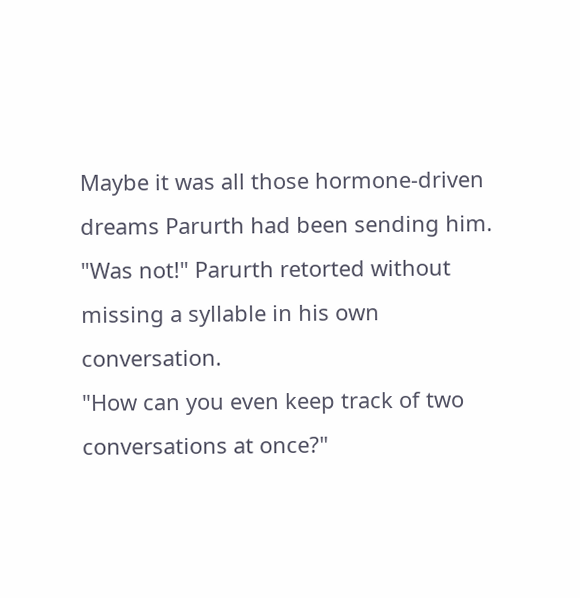Maybe it was all those hormone-driven dreams Parurth had been sending him.
"Was not!" Parurth retorted without missing a syllable in his own conversation.
"How can you even keep track of two conversations at once?"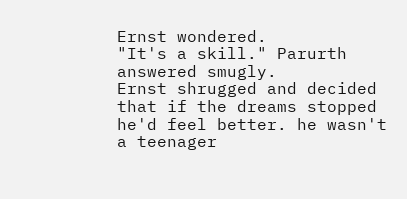Ernst wondered.
"It's a skill." Parurth answered smugly.
Ernst shrugged and decided that if the dreams stopped he'd feel better. he wasn't a teenager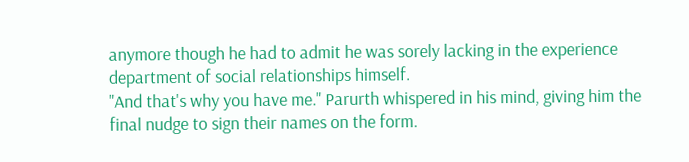anymore though he had to admit he was sorely lacking in the experience department of social relationships himself.
"And that's why you have me." Parurth whispered in his mind, giving him the final nudge to sign their names on the form.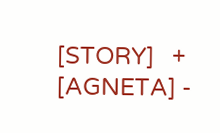[STORY]   +   [AGNETA] -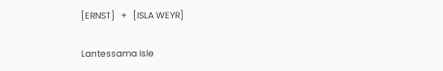[ERNST]   +   [ISLA WEYR]

Lantessama Isle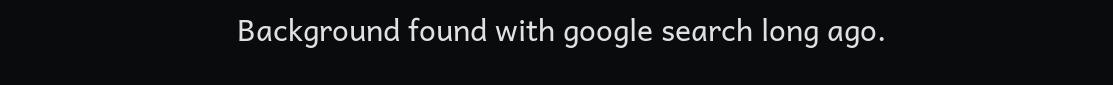Background found with google search long ago.